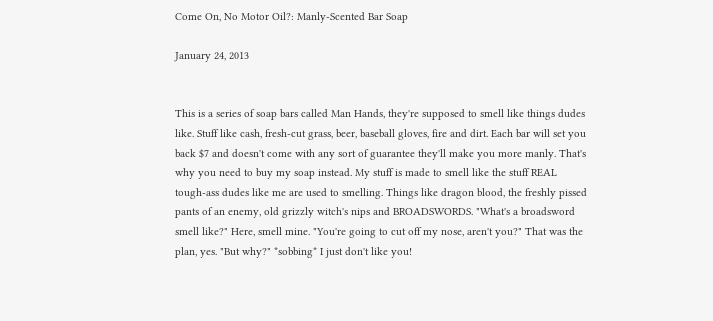Come On, No Motor Oil?: Manly-Scented Bar Soap

January 24, 2013


This is a series of soap bars called Man Hands, they're supposed to smell like things dudes like. Stuff like cash, fresh-cut grass, beer, baseball gloves, fire and dirt. Each bar will set you back $7 and doesn't come with any sort of guarantee they'll make you more manly. That's why you need to buy my soap instead. My stuff is made to smell like the stuff REAL tough-ass dudes like me are used to smelling. Things like dragon blood, the freshly pissed pants of an enemy, old grizzly witch's nips and BROADSWORDS. "What's a broadsword smell like?" Here, smell mine. "You're going to cut off my nose, aren't you?" That was the plan, yes. "But why?" *sobbing* I just don't like you!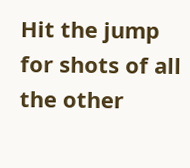Hit the jump for shots of all the other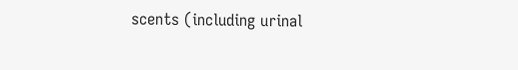scents (including urinal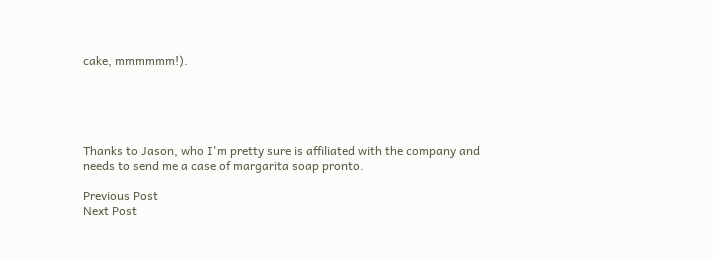cake, mmmmmm!).





Thanks to Jason, who I'm pretty sure is affiliated with the company and needs to send me a case of margarita soap pronto.

Previous Post
Next Post